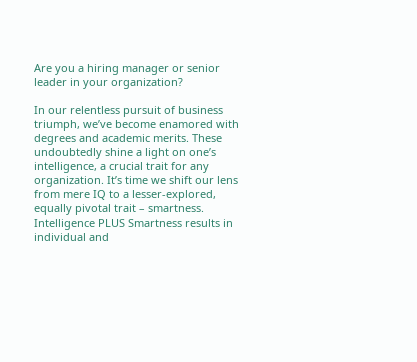Are you a hiring manager or senior leader in your organization?

In our relentless pursuit of business triumph, we’ve become enamored with degrees and academic merits. These undoubtedly shine a light on one’s intelligence, a crucial trait for any organization. It’s time we shift our lens from mere IQ to a lesser-explored, equally pivotal trait – smartness. Intelligence PLUS Smartness results in individual and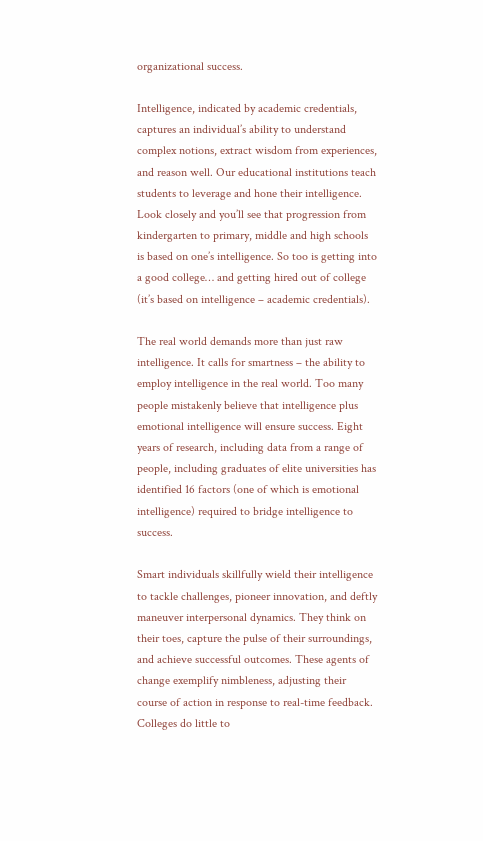organizational success.

Intelligence, indicated by academic credentials, captures an individual’s ability to understand complex notions, extract wisdom from experiences, and reason well. Our educational institutions teach students to leverage and hone their intelligence. Look closely and you’ll see that progression from kindergarten to primary, middle and high schools is based on one’s intelligence. So too is getting into a good college… and getting hired out of college (it’s based on intelligence – academic credentials).

The real world demands more than just raw intelligence. It calls for smartness – the ability to employ intelligence in the real world. Too many people mistakenly believe that intelligence plus emotional intelligence will ensure success. Eight years of research, including data from a range of people, including graduates of elite universities has identified 16 factors (one of which is emotional intelligence) required to bridge intelligence to success.

Smart individuals skillfully wield their intelligence to tackle challenges, pioneer innovation, and deftly maneuver interpersonal dynamics. They think on their toes, capture the pulse of their surroundings, and achieve successful outcomes. These agents of change exemplify nimbleness, adjusting their course of action in response to real-time feedback. Colleges do little to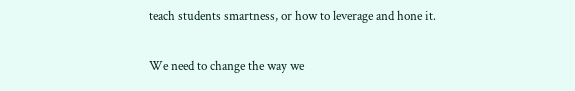teach students smartness, or how to leverage and hone it.

We need to change the way we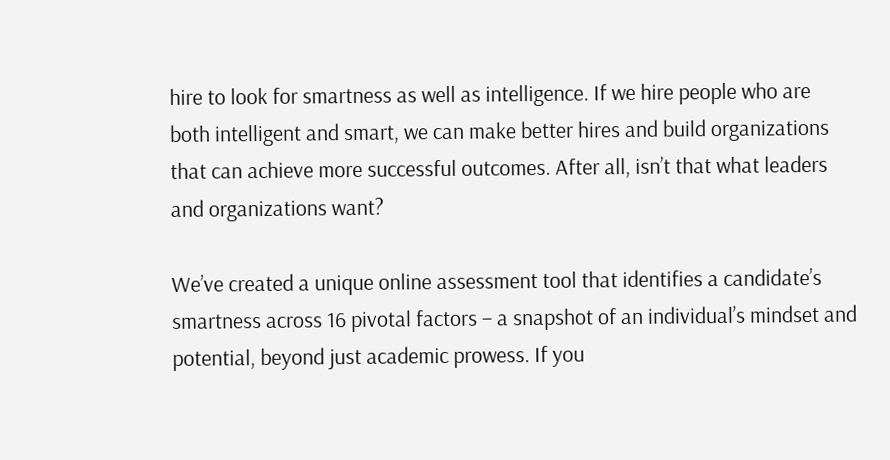hire to look for smartness as well as intelligence. If we hire people who are both intelligent and smart, we can make better hires and build organizations that can achieve more successful outcomes. After all, isn’t that what leaders and organizations want?

We’ve created a unique online assessment tool that identifies a candidate’s smartness across 16 pivotal factors – a snapshot of an individual’s mindset and potential, beyond just academic prowess. If you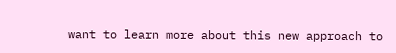want to learn more about this new approach to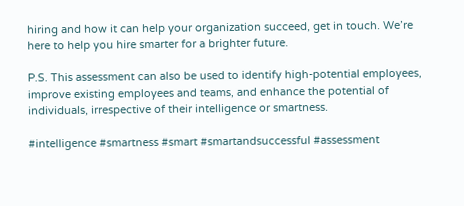hiring and how it can help your organization succeed, get in touch. We’re here to help you hire smarter for a brighter future.

P.S. This assessment can also be used to identify high-potential employees, improve existing employees and teams, and enhance the potential of individuals, irrespective of their intelligence or smartness.

#intelligence #smartness #smart #smartandsuccessful #assessment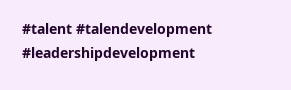#talent #talendevelopment #leadershipdevelopment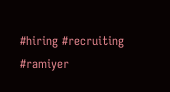#hiring #recruiting
#ramiyer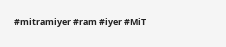#mitramiyer #ram #iyer #MiT